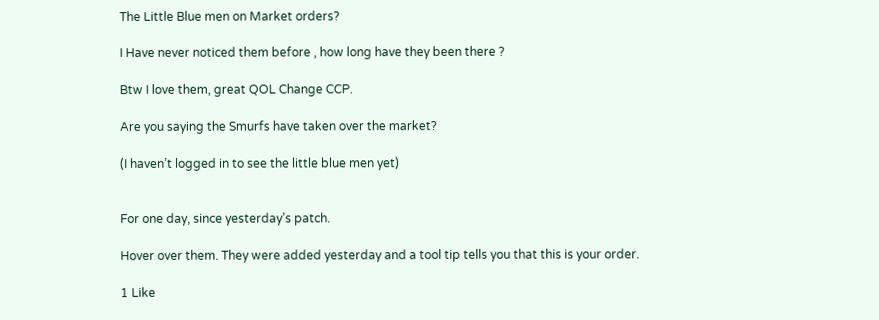The Little Blue men on Market orders?

I Have never noticed them before , how long have they been there ?

Btw I love them, great QOL Change CCP.

Are you saying the Smurfs have taken over the market?

(I haven’t logged in to see the little blue men yet)


For one day, since yesterday’s patch.

Hover over them. They were added yesterday and a tool tip tells you that this is your order.

1 Like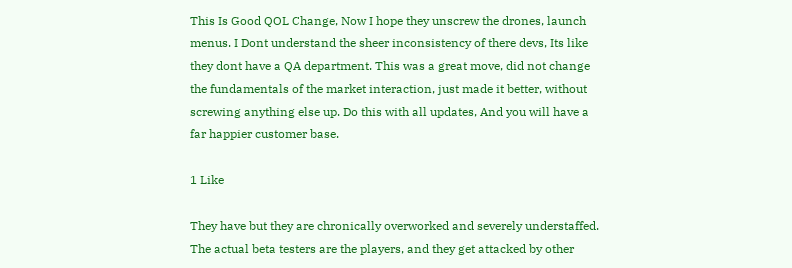This Is Good QOL Change, Now I hope they unscrew the drones, launch menus. I Dont understand the sheer inconsistency of there devs, Its like they dont have a QA department. This was a great move, did not change the fundamentals of the market interaction, just made it better, without screwing anything else up. Do this with all updates, And you will have a far happier customer base.

1 Like

They have but they are chronically overworked and severely understaffed. The actual beta testers are the players, and they get attacked by other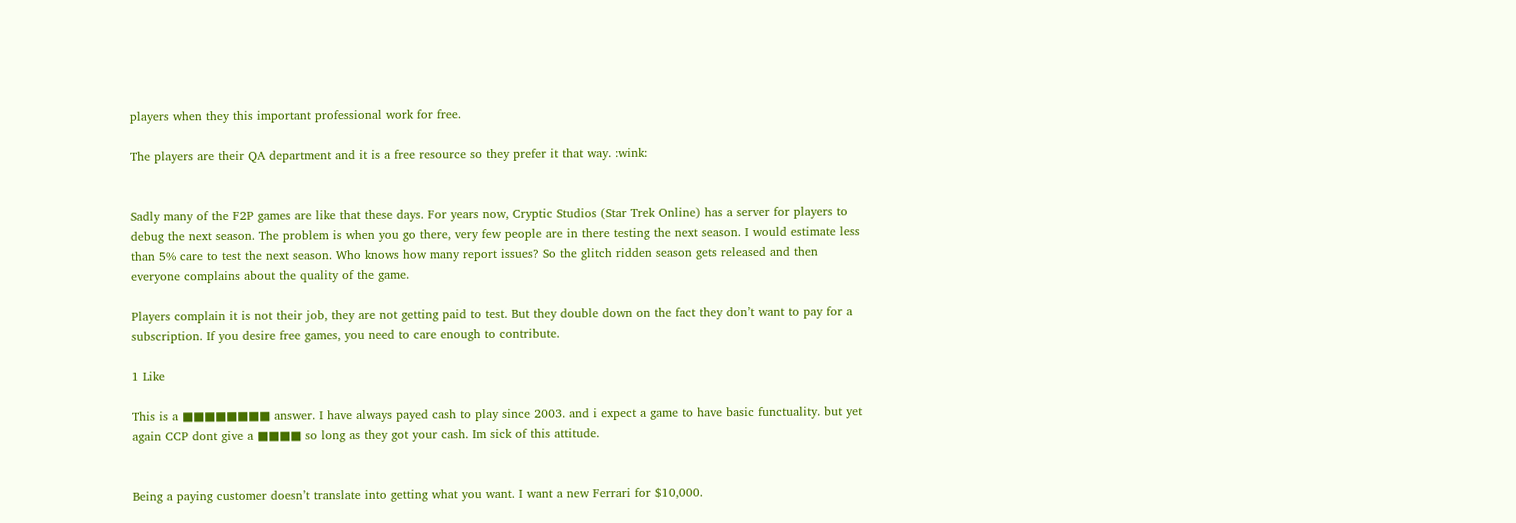players when they this important professional work for free.

The players are their QA department and it is a free resource so they prefer it that way. :wink:


Sadly many of the F2P games are like that these days. For years now, Cryptic Studios (Star Trek Online) has a server for players to debug the next season. The problem is when you go there, very few people are in there testing the next season. I would estimate less than 5% care to test the next season. Who knows how many report issues? So the glitch ridden season gets released and then everyone complains about the quality of the game.

Players complain it is not their job, they are not getting paid to test. But they double down on the fact they don’t want to pay for a subscription. If you desire free games, you need to care enough to contribute.

1 Like

This is a ■■■■■■■■ answer. I have always payed cash to play since 2003. and i expect a game to have basic functuality. but yet again CCP dont give a ■■■■ so long as they got your cash. Im sick of this attitude.


Being a paying customer doesn’t translate into getting what you want. I want a new Ferrari for $10,000.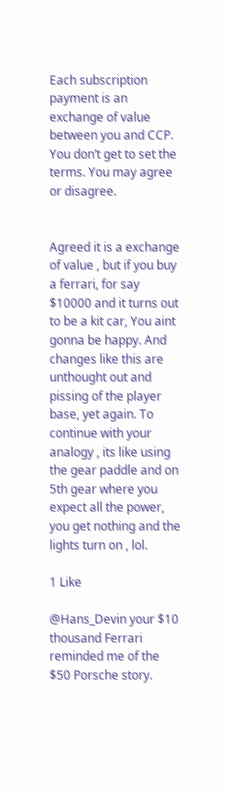Each subscription payment is an exchange of value between you and CCP. You don’t get to set the terms. You may agree or disagree.


Agreed it is a exchange of value , but if you buy a ferrari, for say $10000 and it turns out to be a kit car, You aint gonna be happy. And changes like this are unthought out and pissing of the player base, yet again. To continue with your analogy , its like using the gear paddle and on 5th gear where you expect all the power, you get nothing and the lights turn on , lol.

1 Like

@Hans_Devin your $10 thousand Ferrari reminded me of the $50 Porsche story.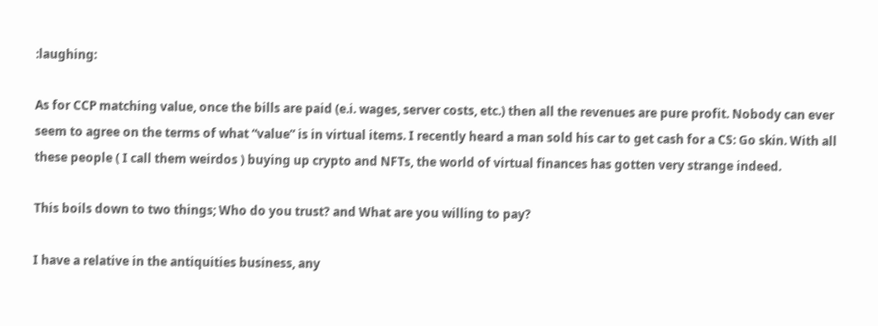:laughing:

As for CCP matching value, once the bills are paid (e.i. wages, server costs, etc.) then all the revenues are pure profit. Nobody can ever seem to agree on the terms of what “value” is in virtual items. I recently heard a man sold his car to get cash for a CS: Go skin. With all these people ( I call them weirdos ) buying up crypto and NFTs, the world of virtual finances has gotten very strange indeed.

This boils down to two things; Who do you trust? and What are you willing to pay?

I have a relative in the antiquities business, any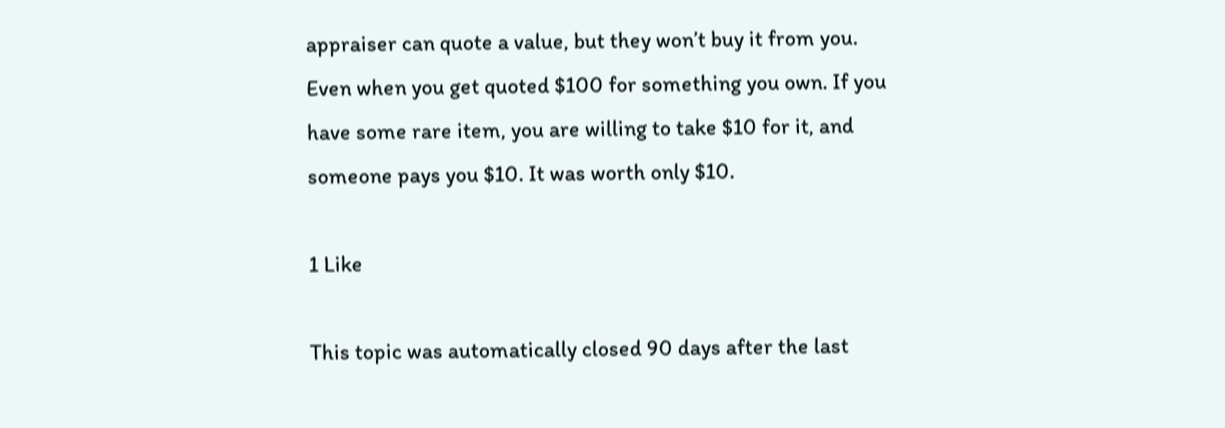appraiser can quote a value, but they won’t buy it from you. Even when you get quoted $100 for something you own. If you have some rare item, you are willing to take $10 for it, and someone pays you $10. It was worth only $10.

1 Like

This topic was automatically closed 90 days after the last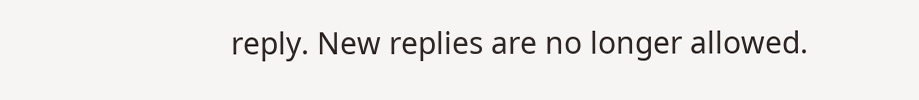reply. New replies are no longer allowed.